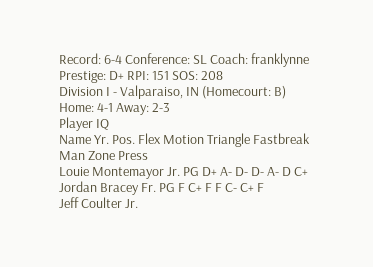Record: 6-4 Conference: SL Coach: franklynne Prestige: D+ RPI: 151 SOS: 208
Division I - Valparaiso, IN (Homecourt: B)
Home: 4-1 Away: 2-3
Player IQ
Name Yr. Pos. Flex Motion Triangle Fastbreak Man Zone Press
Louie Montemayor Jr. PG D+ A- D- D- A- D C+
Jordan Bracey Fr. PG F C+ F F C- C+ F
Jeff Coulter Jr.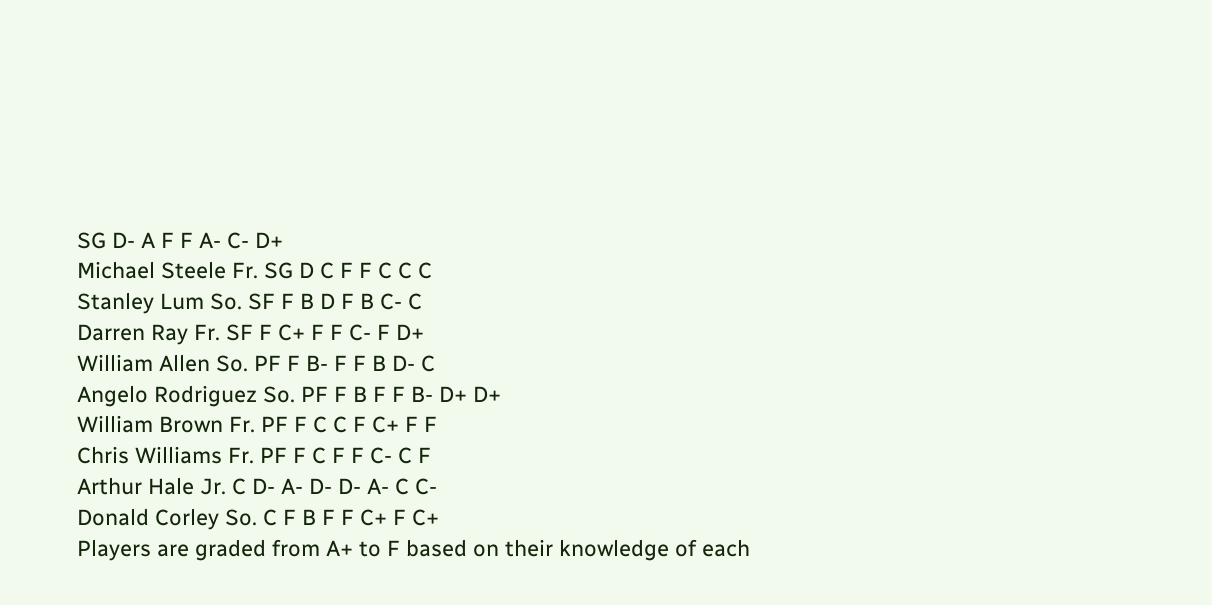SG D- A F F A- C- D+
Michael Steele Fr. SG D C F F C C C
Stanley Lum So. SF F B D F B C- C
Darren Ray Fr. SF F C+ F F C- F D+
William Allen So. PF F B- F F B D- C
Angelo Rodriguez So. PF F B F F B- D+ D+
William Brown Fr. PF F C C F C+ F F
Chris Williams Fr. PF F C F F C- C F
Arthur Hale Jr. C D- A- D- D- A- C C-
Donald Corley So. C F B F F C+ F C+
Players are graded from A+ to F based on their knowledge of each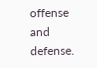offense and defense.